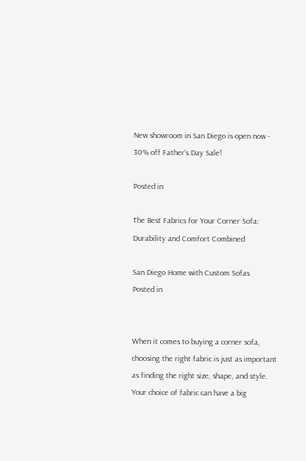New showroom in San Diego is open now - 30% off Father's Day Sale!

Posted in

The Best Fabrics for Your Corner Sofa: Durability and Comfort Combined

San Diego Home with Custom Sofas
Posted in


When it comes to buying a corner sofa, choosing the right fabric is just as important as finding the right size, shape, and style. Your choice of fabric can have a big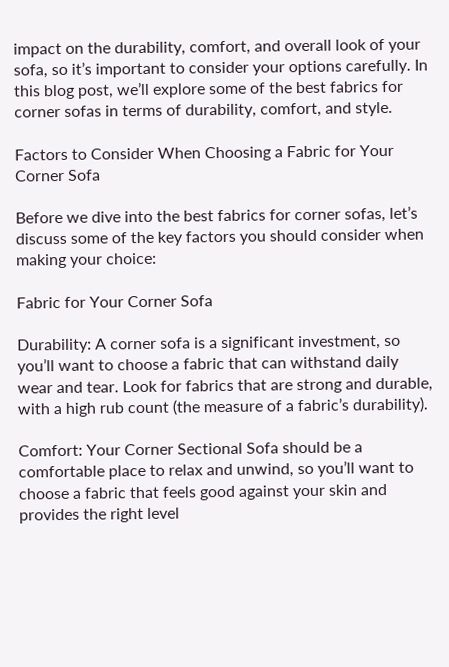impact on the durability, comfort, and overall look of your sofa, so it’s important to consider your options carefully. In this blog post, we’ll explore some of the best fabrics for corner sofas in terms of durability, comfort, and style.

Factors to Consider When Choosing a Fabric for Your Corner Sofa

Before we dive into the best fabrics for corner sofas, let’s discuss some of the key factors you should consider when making your choice:

Fabric for Your Corner Sofa

Durability: A corner sofa is a significant investment, so you’ll want to choose a fabric that can withstand daily wear and tear. Look for fabrics that are strong and durable, with a high rub count (the measure of a fabric’s durability).

Comfort: Your Corner Sectional Sofa should be a comfortable place to relax and unwind, so you’ll want to choose a fabric that feels good against your skin and provides the right level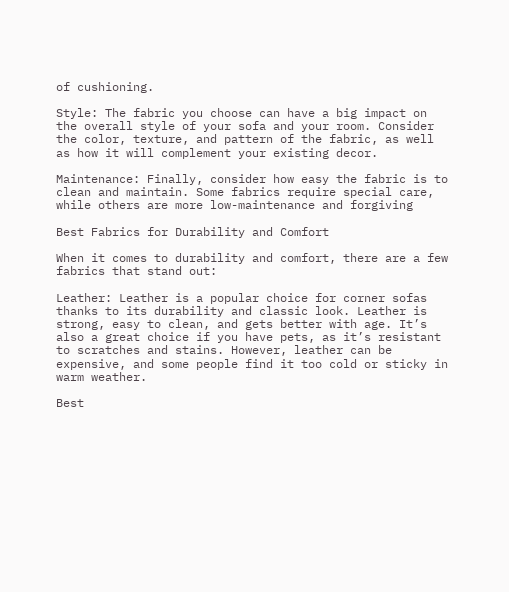of cushioning.

Style: The fabric you choose can have a big impact on the overall style of your sofa and your room. Consider the color, texture, and pattern of the fabric, as well as how it will complement your existing decor.

Maintenance: Finally, consider how easy the fabric is to clean and maintain. Some fabrics require special care, while others are more low-maintenance and forgiving

Best Fabrics for Durability and Comfort

When it comes to durability and comfort, there are a few fabrics that stand out:

Leather: Leather is a popular choice for corner sofas thanks to its durability and classic look. Leather is strong, easy to clean, and gets better with age. It’s also a great choice if you have pets, as it’s resistant to scratches and stains. However, leather can be expensive, and some people find it too cold or sticky in warm weather.

Best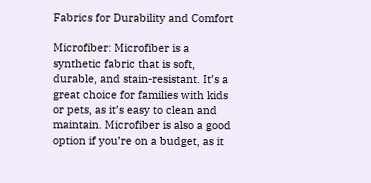Fabrics for Durability and Comfort

Microfiber: Microfiber is a synthetic fabric that is soft, durable, and stain-resistant. It’s a great choice for families with kids or pets, as it’s easy to clean and maintain. Microfiber is also a good option if you’re on a budget, as it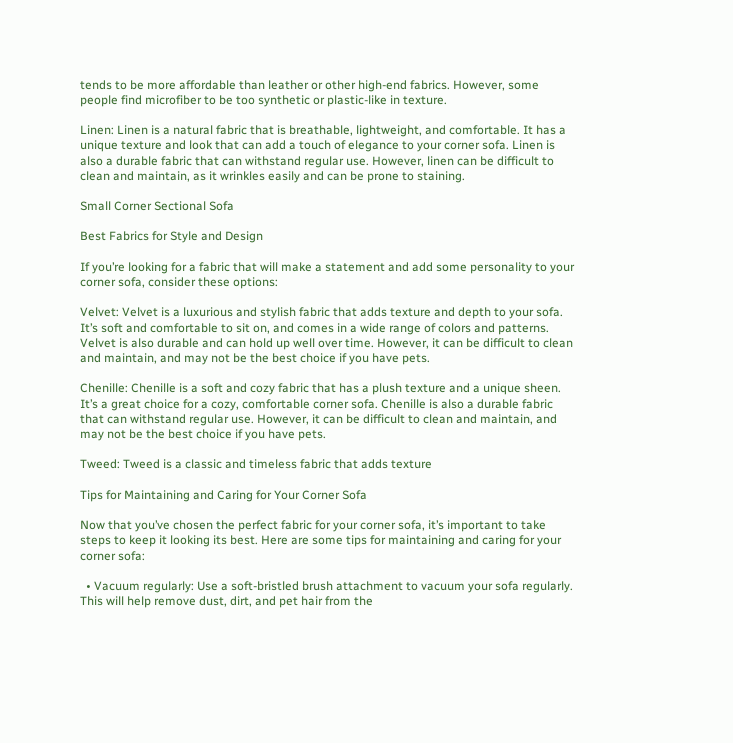tends to be more affordable than leather or other high-end fabrics. However, some people find microfiber to be too synthetic or plastic-like in texture.

Linen: Linen is a natural fabric that is breathable, lightweight, and comfortable. It has a unique texture and look that can add a touch of elegance to your corner sofa. Linen is also a durable fabric that can withstand regular use. However, linen can be difficult to clean and maintain, as it wrinkles easily and can be prone to staining.

Small Corner Sectional Sofa

Best Fabrics for Style and Design

If you’re looking for a fabric that will make a statement and add some personality to your corner sofa, consider these options:

Velvet: Velvet is a luxurious and stylish fabric that adds texture and depth to your sofa. It’s soft and comfortable to sit on, and comes in a wide range of colors and patterns. Velvet is also durable and can hold up well over time. However, it can be difficult to clean and maintain, and may not be the best choice if you have pets.

Chenille: Chenille is a soft and cozy fabric that has a plush texture and a unique sheen. It’s a great choice for a cozy, comfortable corner sofa. Chenille is also a durable fabric that can withstand regular use. However, it can be difficult to clean and maintain, and may not be the best choice if you have pets.

Tweed: Tweed is a classic and timeless fabric that adds texture

Tips for Maintaining and Caring for Your Corner Sofa

Now that you’ve chosen the perfect fabric for your corner sofa, it’s important to take steps to keep it looking its best. Here are some tips for maintaining and caring for your corner sofa:

  • Vacuum regularly: Use a soft-bristled brush attachment to vacuum your sofa regularly. This will help remove dust, dirt, and pet hair from the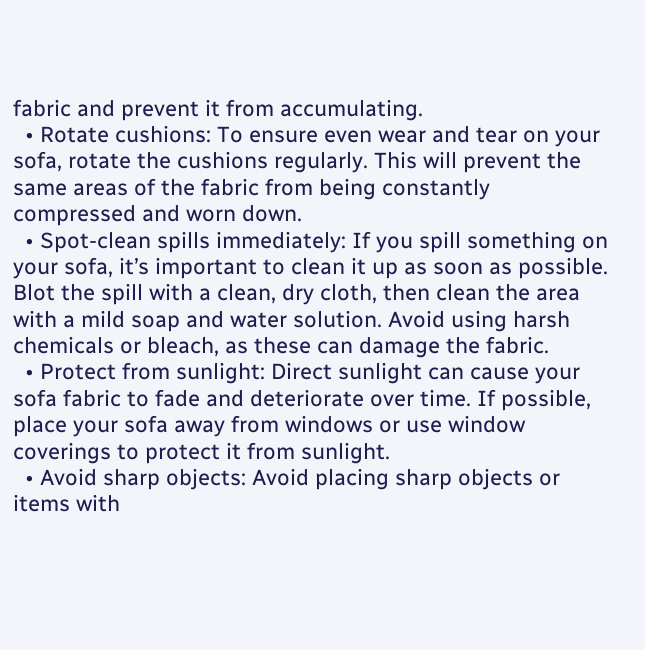fabric and prevent it from accumulating.
  • Rotate cushions: To ensure even wear and tear on your sofa, rotate the cushions regularly. This will prevent the same areas of the fabric from being constantly compressed and worn down.
  • Spot-clean spills immediately: If you spill something on your sofa, it’s important to clean it up as soon as possible. Blot the spill with a clean, dry cloth, then clean the area with a mild soap and water solution. Avoid using harsh chemicals or bleach, as these can damage the fabric.
  • Protect from sunlight: Direct sunlight can cause your sofa fabric to fade and deteriorate over time. If possible, place your sofa away from windows or use window coverings to protect it from sunlight.
  • Avoid sharp objects: Avoid placing sharp objects or items with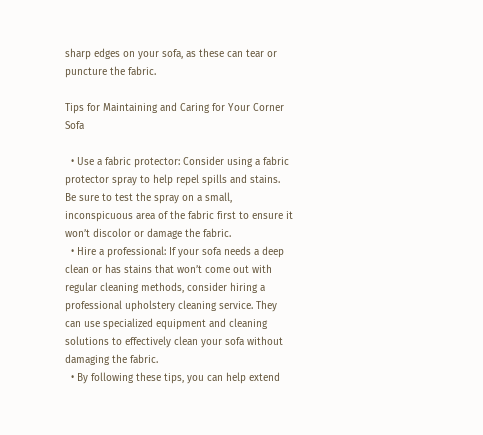sharp edges on your sofa, as these can tear or puncture the fabric.

Tips for Maintaining and Caring for Your Corner Sofa

  • Use a fabric protector: Consider using a fabric protector spray to help repel spills and stains. Be sure to test the spray on a small, inconspicuous area of the fabric first to ensure it won’t discolor or damage the fabric.
  • Hire a professional: If your sofa needs a deep clean or has stains that won’t come out with regular cleaning methods, consider hiring a professional upholstery cleaning service. They can use specialized equipment and cleaning solutions to effectively clean your sofa without damaging the fabric.
  • By following these tips, you can help extend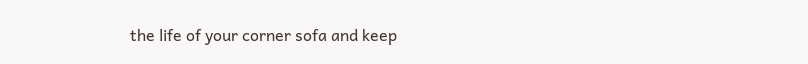the life of your corner sofa and keep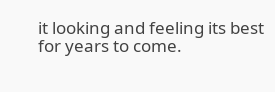it looking and feeling its best for years to come.